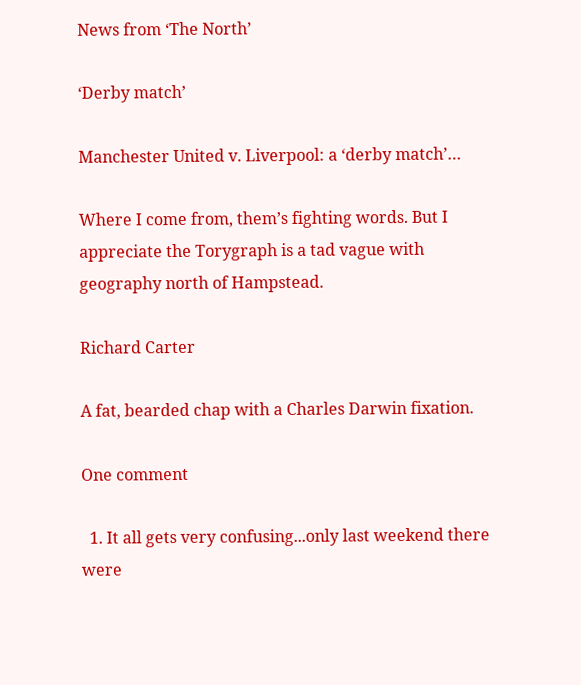News from ‘The North’

‘Derby match’

Manchester United v. Liverpool: a ‘derby match’…

Where I come from, them’s fighting words. But I appreciate the Torygraph is a tad vague with geography north of Hampstead.

Richard Carter

A fat, bearded chap with a Charles Darwin fixation.

One comment

  1. It all gets very confusing...only last weekend there were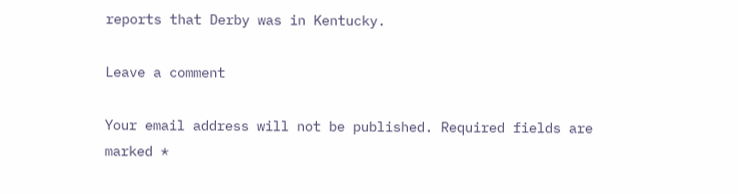reports that Derby was in Kentucky.

Leave a comment

Your email address will not be published. Required fields are marked *